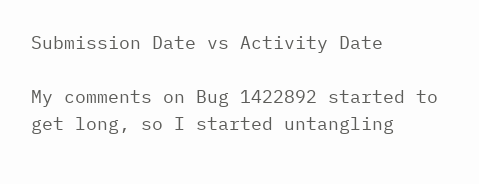Submission Date vs Activity Date

My comments on Bug 1422892 started to get long, so I started untangling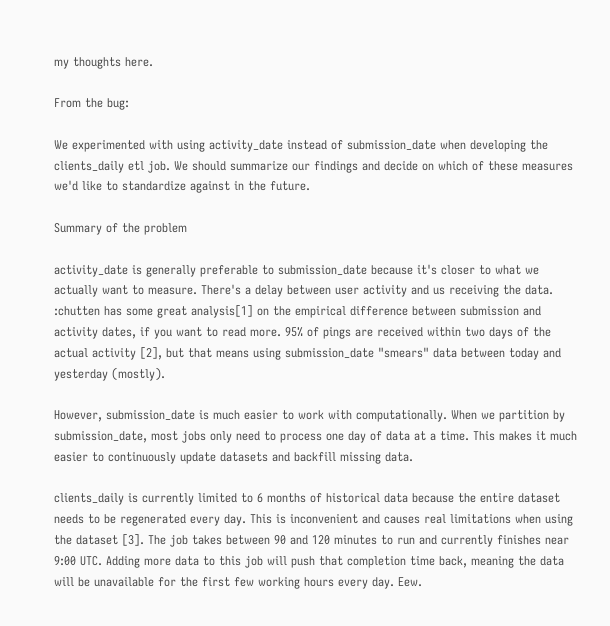my thoughts here.

From the bug:

We experimented with using activity_date instead of submission_date when developing the clients_daily etl job. We should summarize our findings and decide on which of these measures we'd like to standardize against in the future.

Summary of the problem

activity_date is generally preferable to submission_date because it's closer to what we actually want to measure. There's a delay between user activity and us receiving the data. :chutten has some great analysis[1] on the empirical difference between submission and activity dates, if you want to read more. 95% of pings are received within two days of the actual activity [2], but that means using submission_date "smears" data between today and yesterday (mostly).

However, submission_date is much easier to work with computationally. When we partition by submission_date, most jobs only need to process one day of data at a time. This makes it much easier to continuously update datasets and backfill missing data.

clients_daily is currently limited to 6 months of historical data because the entire dataset needs to be regenerated every day. This is inconvenient and causes real limitations when using the dataset [3]. The job takes between 90 and 120 minutes to run and currently finishes near 9:00 UTC. Adding more data to this job will push that completion time back, meaning the data will be unavailable for the first few working hours every day. Eew.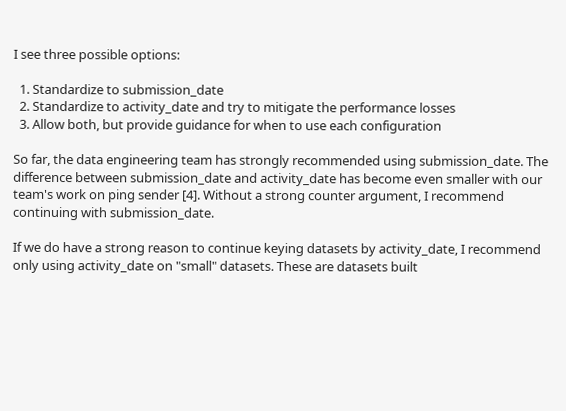I see three possible options:

  1. Standardize to submission_date
  2. Standardize to activity_date and try to mitigate the performance losses
  3. Allow both, but provide guidance for when to use each configuration

So far, the data engineering team has strongly recommended using submission_date. The difference between submission_date and activity_date has become even smaller with our team's work on ping sender [4]. Without a strong counter argument, I recommend continuing with submission_date.

If we do have a strong reason to continue keying datasets by activity_date, I recommend only using activity_date on "small" datasets. These are datasets built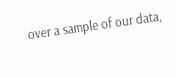over a sample of our data,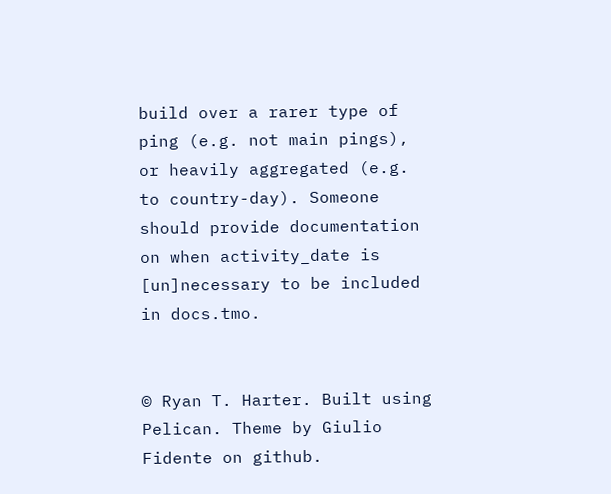build over a rarer type of ping (e.g. not main pings), or heavily aggregated (e.g. to country-day). Someone should provide documentation on when activity_date is [un]necessary to be included in docs.tmo.


© Ryan T. Harter. Built using Pelican. Theme by Giulio Fidente on github.